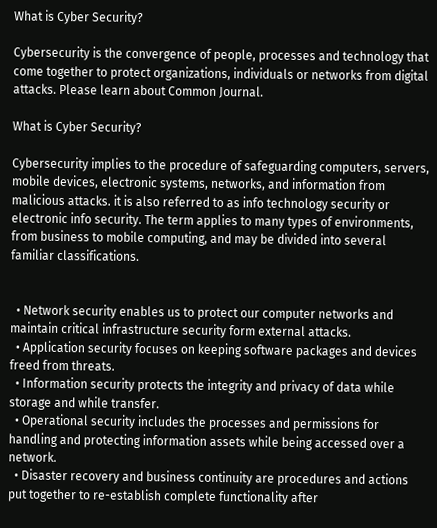What is Cyber Security?

Cybersecurity is the convergence of people, processes and technology that come together to protect organizations, individuals or networks from digital attacks. Please learn about Common Journal.

What is Cyber Security?

Cybersecurity implies to the procedure of safeguarding computers, servers, mobile devices, electronic systems, networks, and information from malicious attacks. it is also referred to as info technology security or electronic info security. The term applies to many types of environments, from business to mobile computing, and may be divided into several familiar classifications.


  • Network security enables us to protect our computer networks and maintain critical infrastructure security form external attacks.
  • Application security focuses on keeping software packages and devices freed from threats.
  • Information security protects the integrity and privacy of data while storage and while transfer.
  • Operational security includes the processes and permissions for handling and protecting information assets while being accessed over a network.
  • Disaster recovery and business continuity are procedures and actions put together to re-establish complete functionality after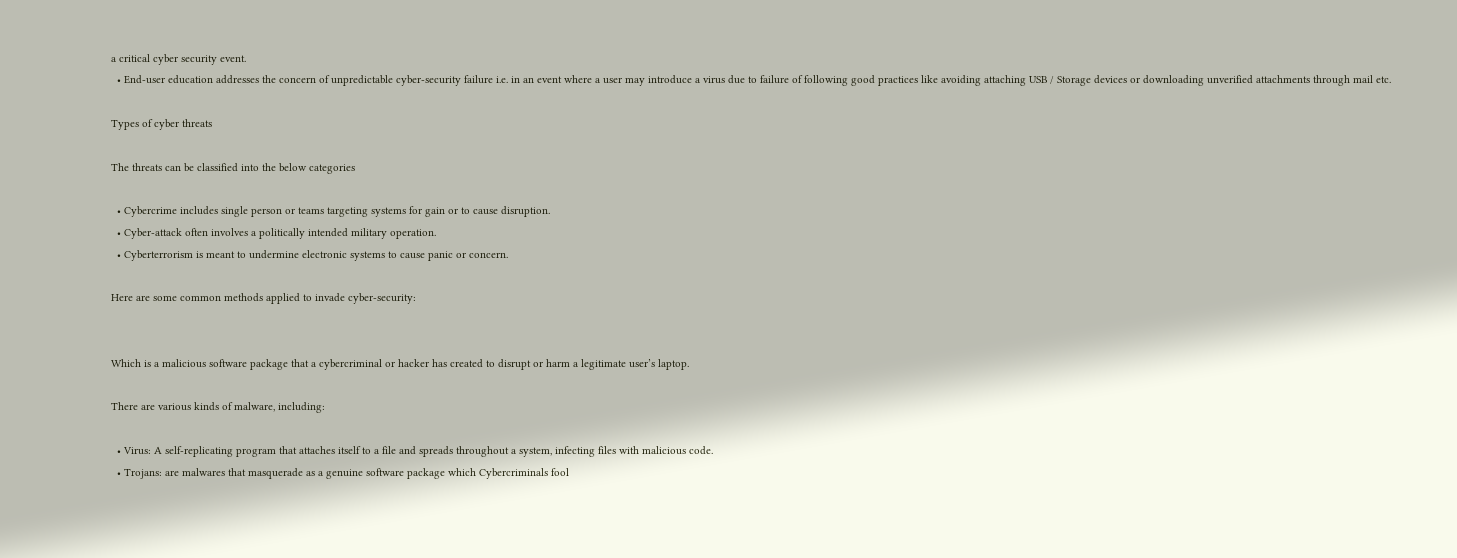a critical cyber security event.
  • End-user education addresses the concern of unpredictable cyber-security failure i.e. in an event where a user may introduce a virus due to failure of following good practices like avoiding attaching USB / Storage devices or downloading unverified attachments through mail etc.

Types of cyber threats

The threats can be classified into the below categories

  • Cybercrime includes single person or teams targeting systems for gain or to cause disruption.
  • Cyber-attack often involves a politically intended military operation.
  • Cyberterrorism is meant to undermine electronic systems to cause panic or concern.

Here are some common methods applied to invade cyber-security:


Which is a malicious software package that a cybercriminal or hacker has created to disrupt or harm a legitimate user’s laptop.

There are various kinds of malware, including:

  • Virus: A self-replicating program that attaches itself to a file and spreads throughout a system, infecting files with malicious code.
  • Trojans: are malwares that masquerade as a genuine software package which Cybercriminals fool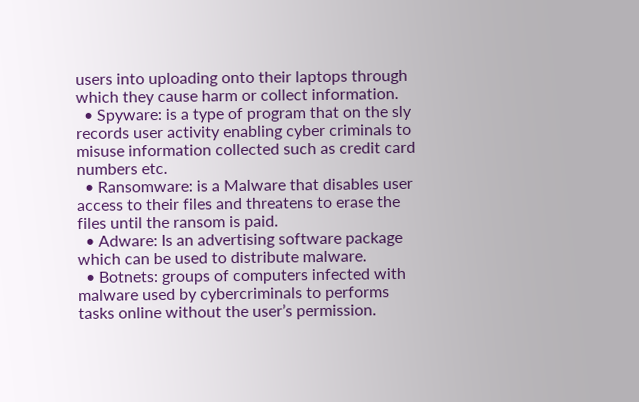users into uploading onto their laptops through which they cause harm or collect information.
  • Spyware: is a type of program that on the sly records user activity enabling cyber criminals to misuse information collected such as credit card numbers etc.
  • Ransomware: is a Malware that disables user access to their files and threatens to erase the files until the ransom is paid.
  • Adware: Is an advertising software package which can be used to distribute malware.
  • Botnets: groups of computers infected with malware used by cybercriminals to performs tasks online without the user’s permission.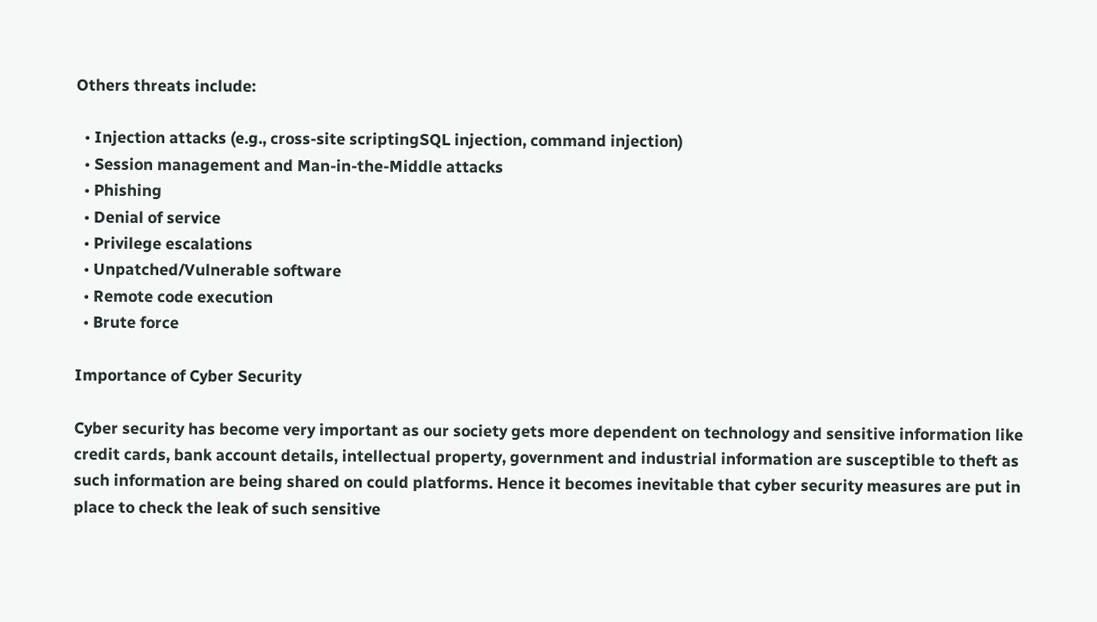Others threats include:

  • Injection attacks (e.g., cross-site scriptingSQL injection, command injection)
  • Session management and Man-in-the-Middle attacks
  • Phishing
  • Denial of service
  • Privilege escalations
  • Unpatched/Vulnerable software
  • Remote code execution
  • Brute force

Importance of Cyber Security

Cyber security has become very important as our society gets more dependent on technology and sensitive information like credit cards, bank account details, intellectual property, government and industrial information are susceptible to theft as such information are being shared on could platforms. Hence it becomes inevitable that cyber security measures are put in place to check the leak of such sensitive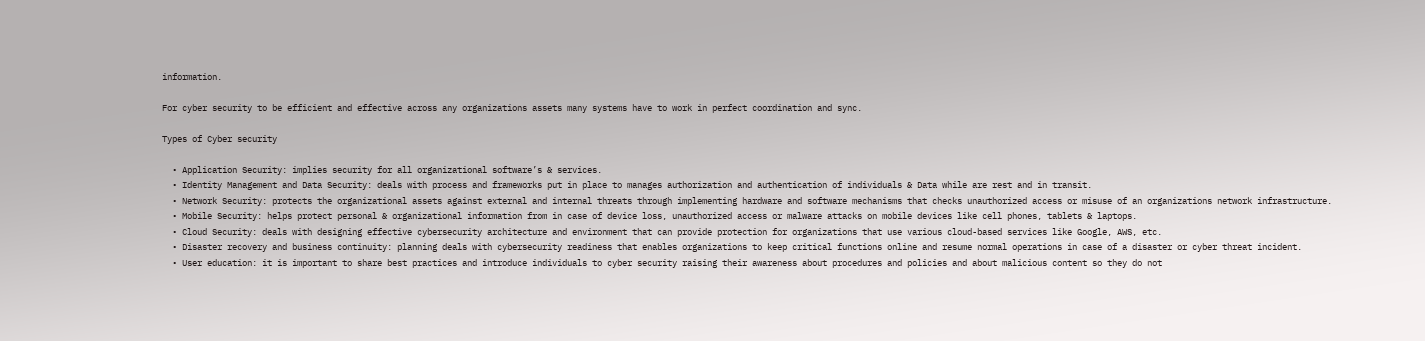information.

For cyber security to be efficient and effective across any organizations assets many systems have to work in perfect coordination and sync.

Types of Cyber security

  • Application Security: implies security for all organizational software’s & services.
  • Identity Management and Data Security: deals with process and frameworks put in place to manages authorization and authentication of individuals & Data while are rest and in transit.
  • Network Security: protects the organizational assets against external and internal threats through implementing hardware and software mechanisms that checks unauthorized access or misuse of an organizations network infrastructure.
  • Mobile Security: helps protect personal & organizational information from in case of device loss, unauthorized access or malware attacks on mobile devices like cell phones, tablets & laptops.
  • Cloud Security: deals with designing effective cybersecurity architecture and environment that can provide protection for organizations that use various cloud-based services like Google, AWS, etc.
  • Disaster recovery and business continuity: planning deals with cybersecurity readiness that enables organizations to keep critical functions online and resume normal operations in case of a disaster or cyber threat incident.
  • User education: it is important to share best practices and introduce individuals to cyber security raising their awareness about procedures and policies and about malicious content so they do not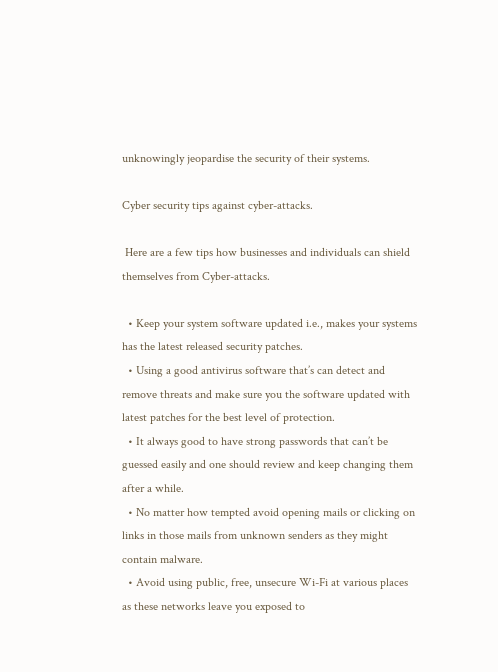unknowingly jeopardise the security of their systems.

Cyber security tips against cyber-attacks.

 Here are a few tips how businesses and individuals can shield themselves from Cyber-attacks.

  • Keep your system software updated i.e., makes your systems has the latest released security patches.
  • Using a good antivirus software that’s can detect and remove threats and make sure you the software updated with latest patches for the best level of protection.
  • It always good to have strong passwords that can’t be guessed easily and one should review and keep changing them after a while.
  • No matter how tempted avoid opening mails or clicking on links in those mails from unknown senders as they might contain malware.
  • Avoid using public, free, unsecure Wi-Fi at various places as these networks leave you exposed to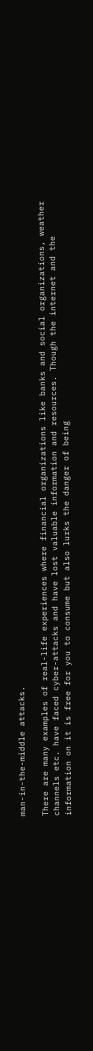man-in-the-middle attacks.

There are many examples of real-life experiences where financial organizations like banks and social organizations, weather channels etc. have faced cyber-attacks and have lost valuable information and resources. Though the internet and the information on it is free for you to consume but also lurks the danger of being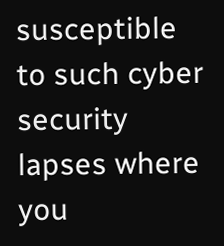susceptible to such cyber security lapses where you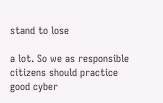stand to lose

a lot. So we as responsible citizens should practice good cyber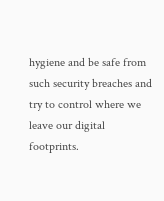hygiene and be safe from such security breaches and try to control where we leave our digital footprints.